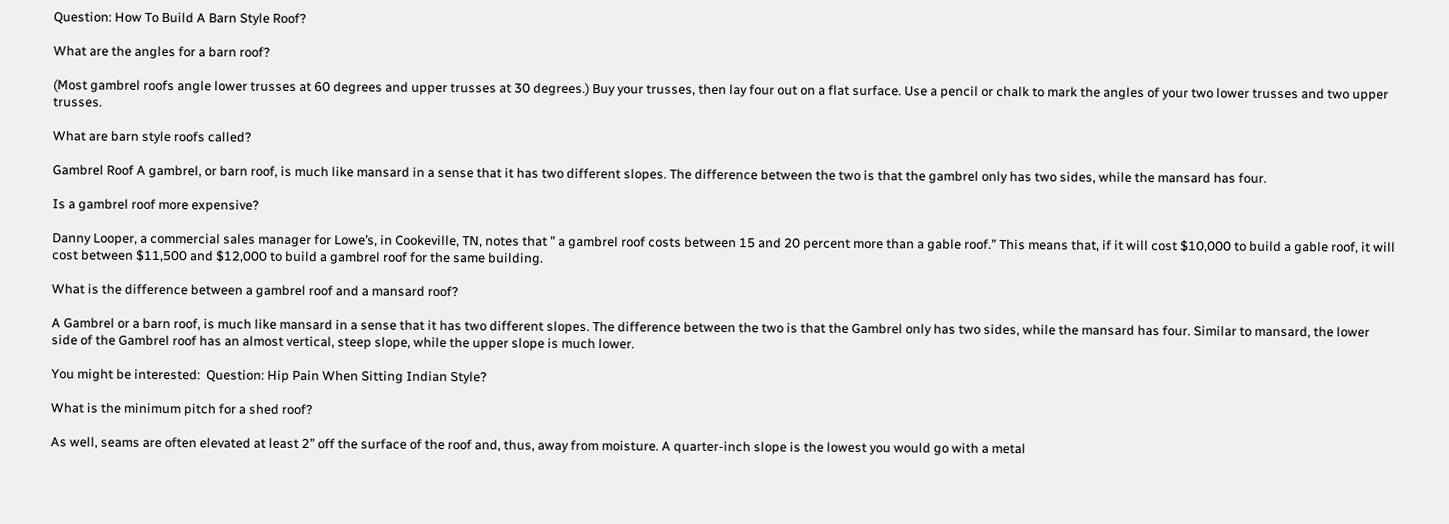Question: How To Build A Barn Style Roof?

What are the angles for a barn roof?

(Most gambrel roofs angle lower trusses at 60 degrees and upper trusses at 30 degrees.) Buy your trusses, then lay four out on a flat surface. Use a pencil or chalk to mark the angles of your two lower trusses and two upper trusses.

What are barn style roofs called?

Gambrel Roof A gambrel, or barn roof, is much like mansard in a sense that it has two different slopes. The difference between the two is that the gambrel only has two sides, while the mansard has four.

Is a gambrel roof more expensive?

Danny Looper, a commercial sales manager for Lowe’s, in Cookeville, TN, notes that ” a gambrel roof costs between 15 and 20 percent more than a gable roof.” This means that, if it will cost $10,000 to build a gable roof, it will cost between $11,500 and $12,000 to build a gambrel roof for the same building.

What is the difference between a gambrel roof and a mansard roof?

A Gambrel or a barn roof, is much like mansard in a sense that it has two different slopes. The difference between the two is that the Gambrel only has two sides, while the mansard has four. Similar to mansard, the lower side of the Gambrel roof has an almost vertical, steep slope, while the upper slope is much lower.

You might be interested:  Question: Hip Pain When Sitting Indian Style?

What is the minimum pitch for a shed roof?

As well, seams are often elevated at least 2” off the surface of the roof and, thus, away from moisture. A quarter-inch slope is the lowest you would go with a metal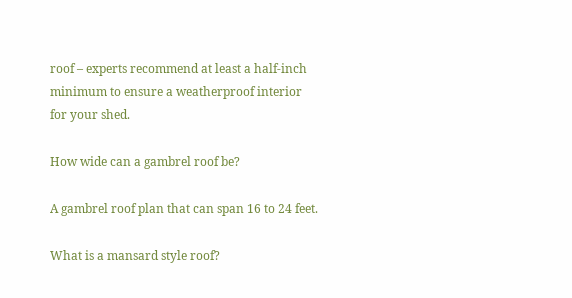roof – experts recommend at least a half-inch minimum to ensure a weatherproof interior for your shed.

How wide can a gambrel roof be?

A gambrel roof plan that can span 16 to 24 feet.

What is a mansard style roof?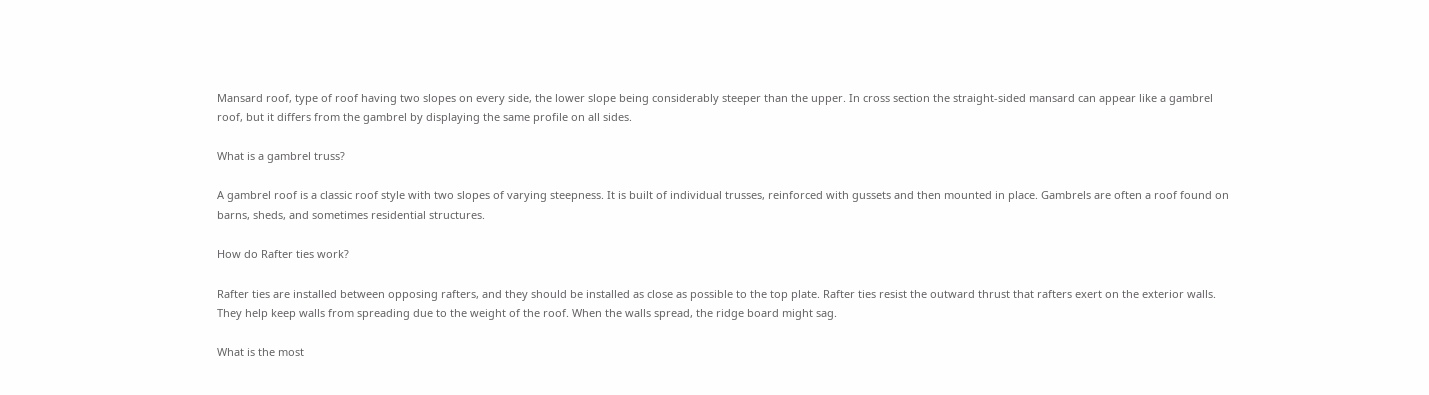Mansard roof, type of roof having two slopes on every side, the lower slope being considerably steeper than the upper. In cross section the straight-sided mansard can appear like a gambrel roof, but it differs from the gambrel by displaying the same profile on all sides.

What is a gambrel truss?

A gambrel roof is a classic roof style with two slopes of varying steepness. It is built of individual trusses, reinforced with gussets and then mounted in place. Gambrels are often a roof found on barns, sheds, and sometimes residential structures.

How do Rafter ties work?

Rafter ties are installed between opposing rafters, and they should be installed as close as possible to the top plate. Rafter ties resist the outward thrust that rafters exert on the exterior walls. They help keep walls from spreading due to the weight of the roof. When the walls spread, the ridge board might sag.

What is the most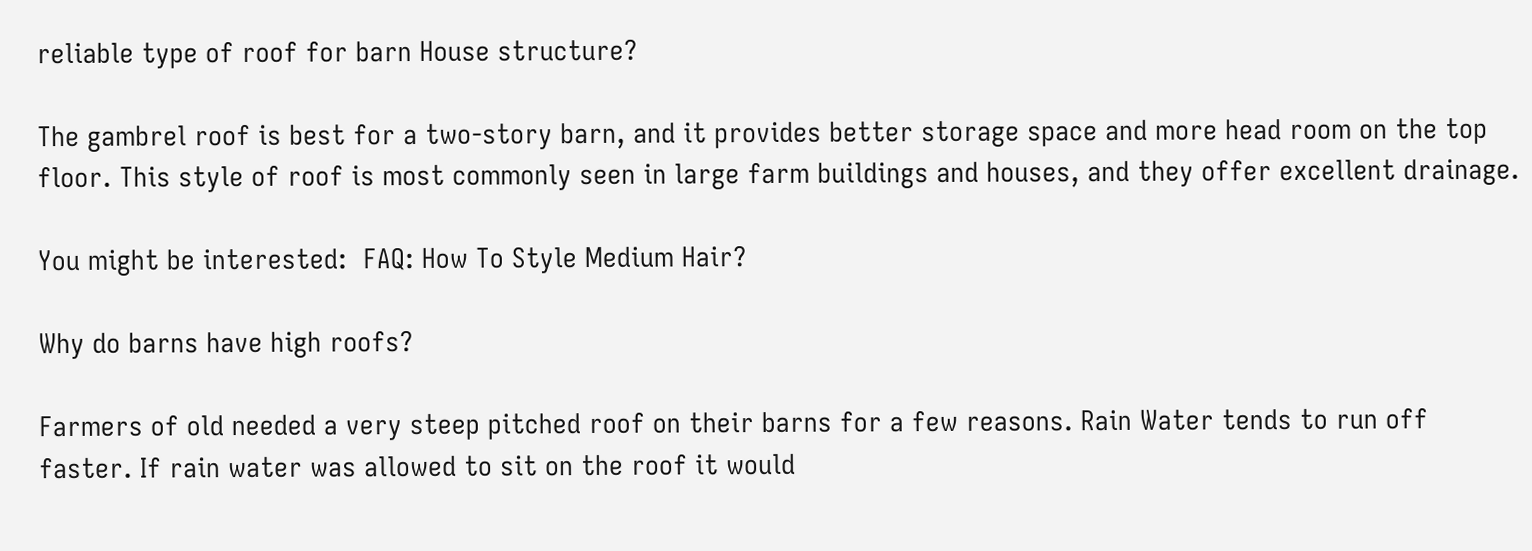reliable type of roof for barn House structure?

The gambrel roof is best for a two-story barn, and it provides better storage space and more head room on the top floor. This style of roof is most commonly seen in large farm buildings and houses, and they offer excellent drainage.

You might be interested:  FAQ: How To Style Medium Hair?

Why do barns have high roofs?

Farmers of old needed a very steep pitched roof on their barns for a few reasons. Rain Water tends to run off faster. If rain water was allowed to sit on the roof it would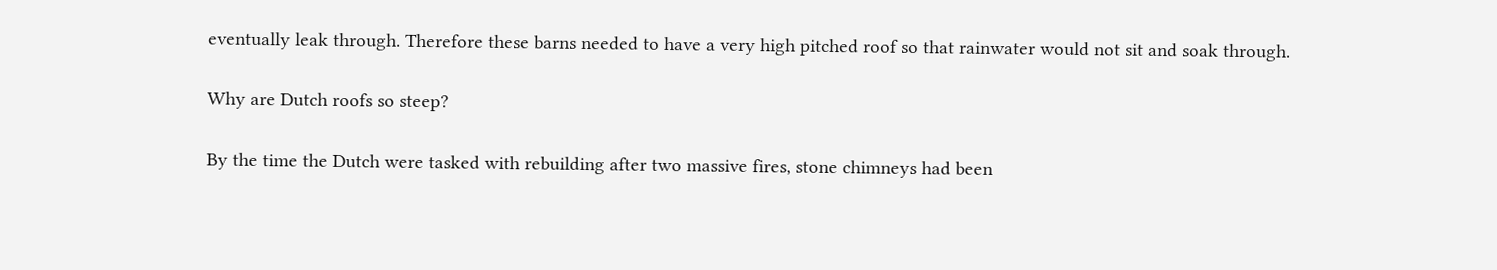eventually leak through. Therefore these barns needed to have a very high pitched roof so that rainwater would not sit and soak through.

Why are Dutch roofs so steep?

By the time the Dutch were tasked with rebuilding after two massive fires, stone chimneys had been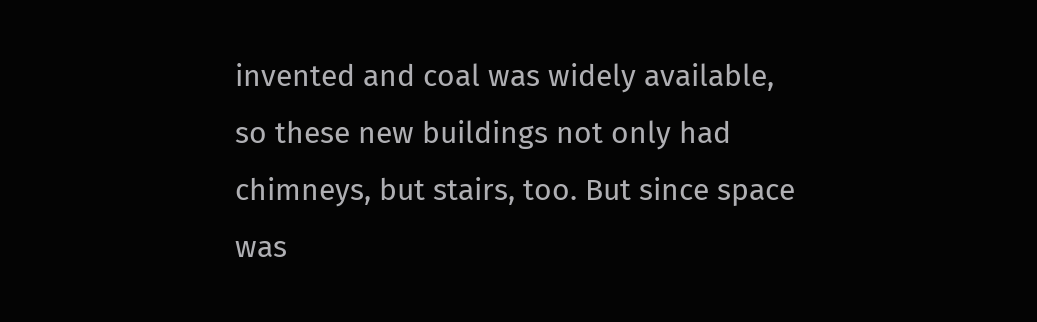invented and coal was widely available, so these new buildings not only had chimneys, but stairs, too. But since space was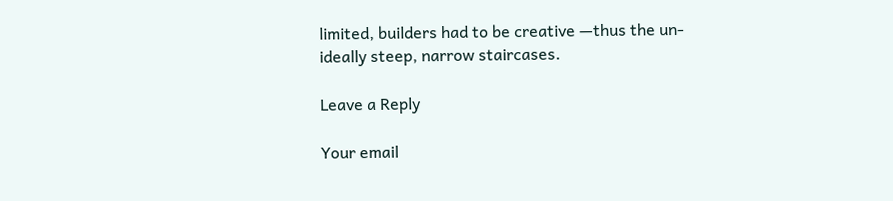limited, builders had to be creative —thus the un-ideally steep, narrow staircases.

Leave a Reply

Your email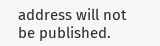address will not be published.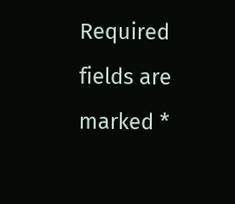Required fields are marked *